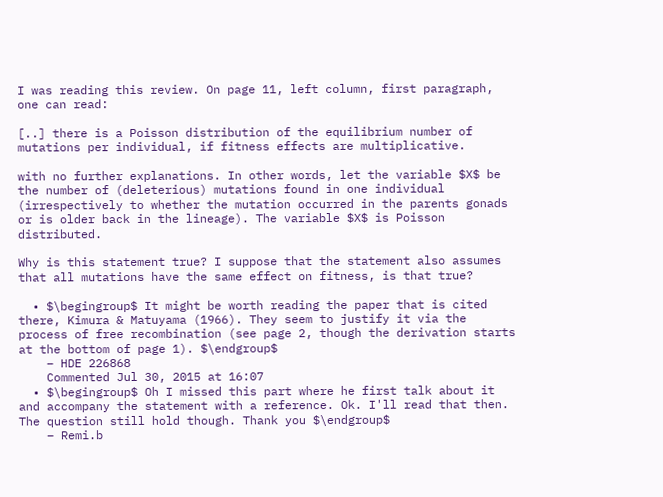I was reading this review. On page 11, left column, first paragraph, one can read:

[..] there is a Poisson distribution of the equilibrium number of mutations per individual, if fitness effects are multiplicative.

with no further explanations. In other words, let the variable $X$ be the number of (deleterious) mutations found in one individual (irrespectively to whether the mutation occurred in the parents gonads or is older back in the lineage). The variable $X$ is Poisson distributed.

Why is this statement true? I suppose that the statement also assumes that all mutations have the same effect on fitness, is that true?

  • $\begingroup$ It might be worth reading the paper that is cited there, Kimura & Matuyama (1966). They seem to justify it via the process of free recombination (see page 2, though the derivation starts at the bottom of page 1). $\endgroup$
    – HDE 226868
    Commented Jul 30, 2015 at 16:07
  • $\begingroup$ Oh I missed this part where he first talk about it and accompany the statement with a reference. Ok. I'll read that then. The question still hold though. Thank you $\endgroup$
    – Remi.b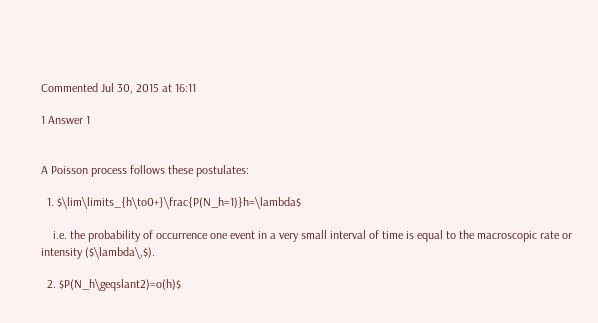Commented Jul 30, 2015 at 16:11

1 Answer 1


A Poisson process follows these postulates:

  1. $\lim\limits_{h\to0+}\frac{P(N_h=1)}h=\lambda$

    i.e. the probability of occurrence one event in a very small interval of time is equal to the macroscopic rate or intensity ($\lambda\,$).

  2. $P(N_h\geqslant2)=o(h)$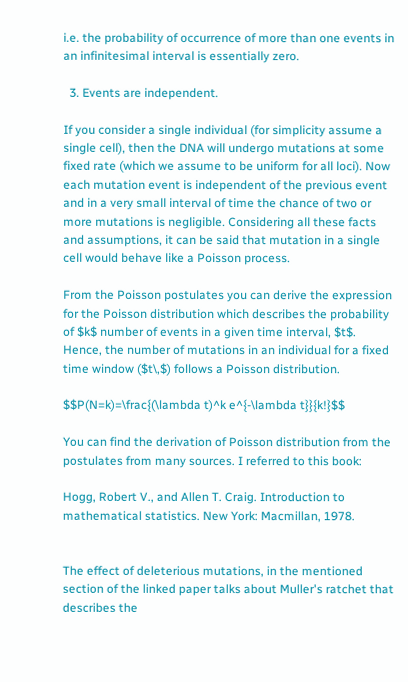i.e. the probability of occurrence of more than one events in an infinitesimal interval is essentially zero.

  3. Events are independent.

If you consider a single individual (for simplicity assume a single cell), then the DNA will undergo mutations at some fixed rate (which we assume to be uniform for all loci). Now each mutation event is independent of the previous event and in a very small interval of time the chance of two or more mutations is negligible. Considering all these facts and assumptions, it can be said that mutation in a single cell would behave like a Poisson process.

From the Poisson postulates you can derive the expression for the Poisson distribution which describes the probability of $k$ number of events in a given time interval, $t$. Hence, the number of mutations in an individual for a fixed time window ($t\,$) follows a Poisson distribution.

$$P(N=k)=\frac{(\lambda t)^k e^{-\lambda t}}{k!}$$

You can find the derivation of Poisson distribution from the postulates from many sources. I referred to this book:

Hogg, Robert V., and Allen T. Craig. Introduction to mathematical statistics. New York: Macmillan, 1978.


The effect of deleterious mutations, in the mentioned section of the linked paper talks about Muller's ratchet that describes the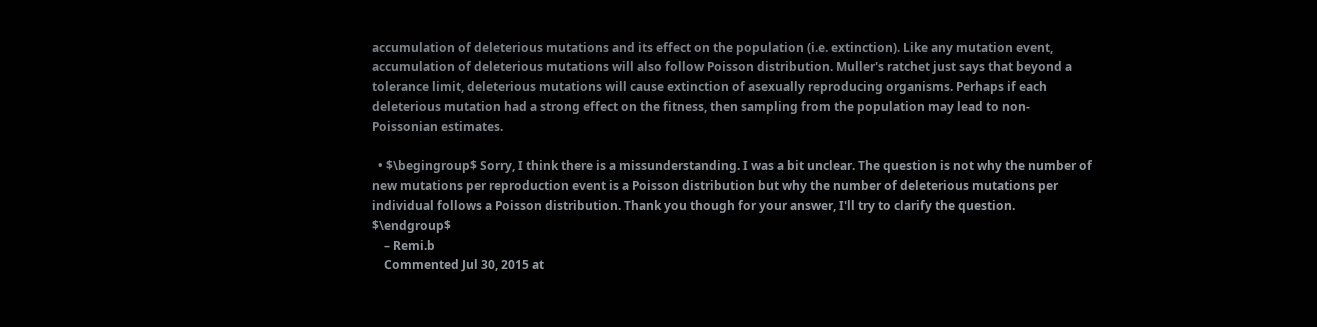accumulation of deleterious mutations and its effect on the population (i.e. extinction). Like any mutation event, accumulation of deleterious mutations will also follow Poisson distribution. Muller's ratchet just says that beyond a tolerance limit, deleterious mutations will cause extinction of asexually reproducing organisms. Perhaps if each deleterious mutation had a strong effect on the fitness, then sampling from the population may lead to non-Poissonian estimates.

  • $\begingroup$ Sorry, I think there is a missunderstanding. I was a bit unclear. The question is not why the number of new mutations per reproduction event is a Poisson distribution but why the number of deleterious mutations per individual follows a Poisson distribution. Thank you though for your answer, I'll try to clarify the question. $\endgroup$
    – Remi.b
    Commented Jul 30, 2015 at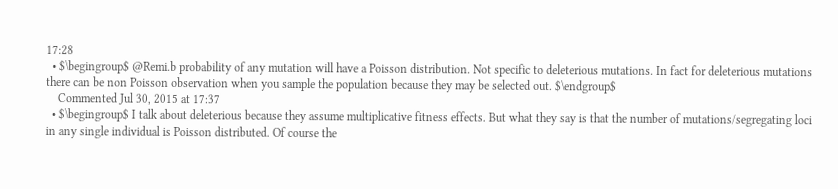17:28
  • $\begingroup$ @Remi.b probability of any mutation will have a Poisson distribution. Not specific to deleterious mutations. In fact for deleterious mutations there can be non Poisson observation when you sample the population because they may be selected out. $\endgroup$
    Commented Jul 30, 2015 at 17:37
  • $\begingroup$ I talk about deleterious because they assume multiplicative fitness effects. But what they say is that the number of mutations/segregating loci in any single individual is Poisson distributed. Of course the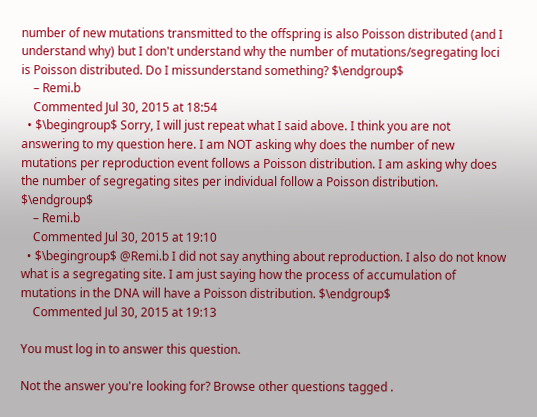number of new mutations transmitted to the offspring is also Poisson distributed (and I understand why) but I don't understand why the number of mutations/segregating loci is Poisson distributed. Do I missunderstand something? $\endgroup$
    – Remi.b
    Commented Jul 30, 2015 at 18:54
  • $\begingroup$ Sorry, I will just repeat what I said above. I think you are not answering to my question here. I am NOT asking why does the number of new mutations per reproduction event follows a Poisson distribution. I am asking why does the number of segregating sites per individual follow a Poisson distribution. $\endgroup$
    – Remi.b
    Commented Jul 30, 2015 at 19:10
  • $\begingroup$ @Remi.b I did not say anything about reproduction. I also do not know what is a segregating site. I am just saying how the process of accumulation of mutations in the DNA will have a Poisson distribution. $\endgroup$
    Commented Jul 30, 2015 at 19:13

You must log in to answer this question.

Not the answer you're looking for? Browse other questions tagged .